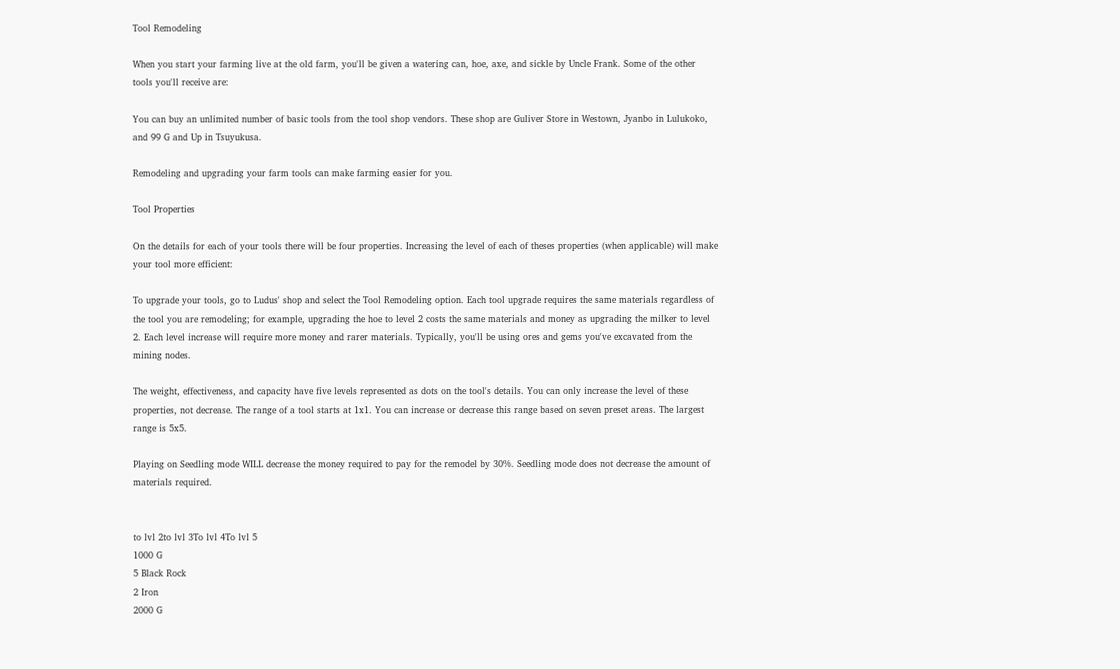Tool Remodeling

When you start your farming live at the old farm, you'll be given a watering can, hoe, axe, and sickle by Uncle Frank. Some of the other tools you'll receive are:

You can buy an unlimited number of basic tools from the tool shop vendors. These shop are Guliver Store in Westown, Jyanbo in Lulukoko, and 99 G and Up in Tsuyukusa.

Remodeling and upgrading your farm tools can make farming easier for you.

Tool Properties

On the details for each of your tools there will be four properties. Increasing the level of each of theses properties (when applicable) will make your tool more efficient:

To upgrade your tools, go to Ludus' shop and select the Tool Remodeling option. Each tool upgrade requires the same materials regardless of the tool you are remodeling; for example, upgrading the hoe to level 2 costs the same materials and money as upgrading the milker to level 2. Each level increase will require more money and rarer materials. Typically, you'll be using ores and gems you've excavated from the mining nodes.

The weight, effectiveness, and capacity have five levels represented as dots on the tool's details. You can only increase the level of these properties, not decrease. The range of a tool starts at 1x1. You can increase or decrease this range based on seven preset areas. The largest range is 5x5.

Playing on Seedling mode WILL decrease the money required to pay for the remodel by 30%. Seedling mode does not decrease the amount of materials required.


to lvl 2to lvl 3To lvl 4To lvl 5
1000 G
5 Black Rock
2 Iron
2000 G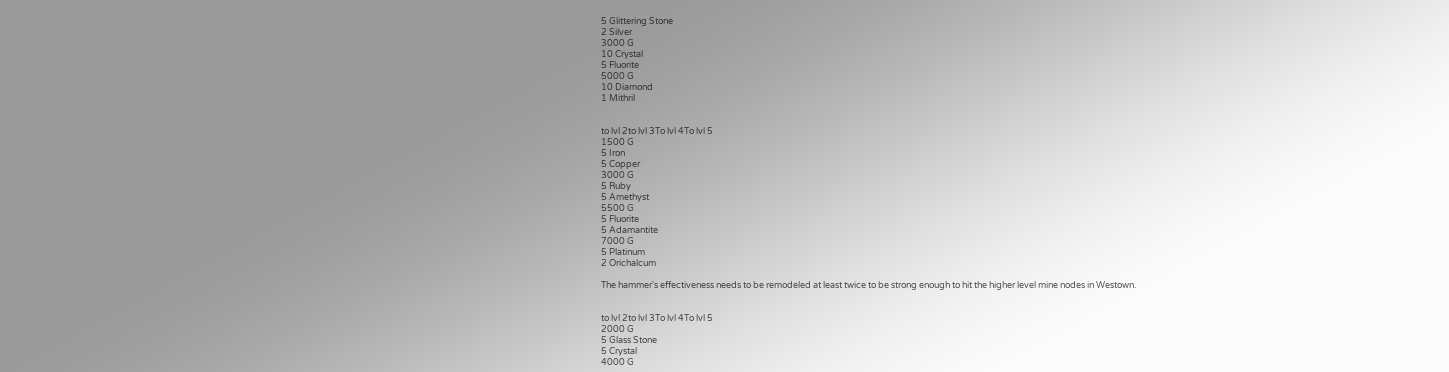5 Glittering Stone
2 Silver
3000 G
10 Crystal
5 Fluorite
5000 G
10 Diamond
1 Mithril


to lvl 2to lvl 3To lvl 4To lvl 5
1500 G
5 Iron
5 Copper
3000 G
5 Ruby
5 Amethyst
5500 G
5 Fluorite
5 Adamantite
7000 G
5 Platinum
2 Orichalcum

The hammer's effectiveness needs to be remodeled at least twice to be strong enough to hit the higher level mine nodes in Westown.


to lvl 2to lvl 3To lvl 4To lvl 5
2000 G
5 Glass Stone
5 Crystal
4000 G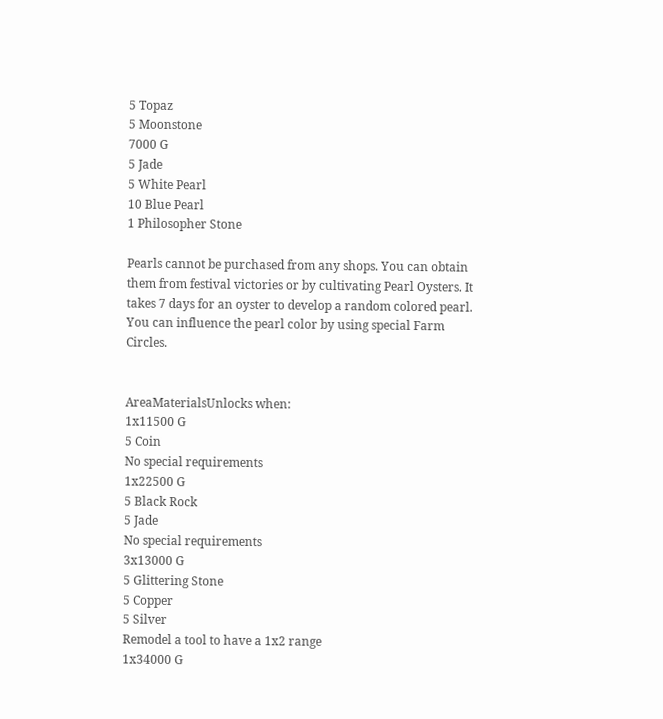5 Topaz
5 Moonstone
7000 G
5 Jade
5 White Pearl
10 Blue Pearl
1 Philosopher Stone

Pearls cannot be purchased from any shops. You can obtain them from festival victories or by cultivating Pearl Oysters. It takes 7 days for an oyster to develop a random colored pearl. You can influence the pearl color by using special Farm Circles.


AreaMaterialsUnlocks when:
1x11500 G
5 Coin
No special requirements
1x22500 G
5 Black Rock
5 Jade
No special requirements
3x13000 G
5 Glittering Stone
5 Copper
5 Silver
Remodel a tool to have a 1x2 range
1x34000 G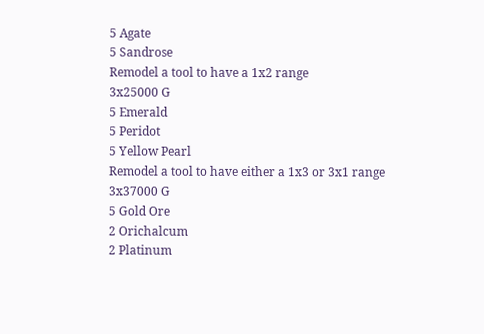5 Agate
5 Sandrose
Remodel a tool to have a 1x2 range
3x25000 G
5 Emerald
5 Peridot
5 Yellow Pearl
Remodel a tool to have either a 1x3 or 3x1 range
3x37000 G
5 Gold Ore
2 Orichalcum
2 Platinum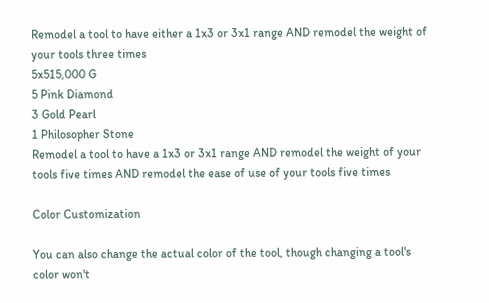Remodel a tool to have either a 1x3 or 3x1 range AND remodel the weight of your tools three times
5x515,000 G
5 Pink Diamond
3 Gold Pearl
1 Philosopher Stone
Remodel a tool to have a 1x3 or 3x1 range AND remodel the weight of your tools five times AND remodel the ease of use of your tools five times

Color Customization

You can also change the actual color of the tool, though changing a tool's color won't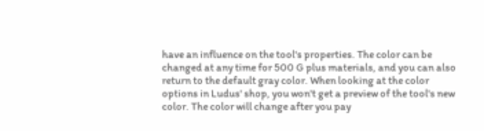have an influence on the tool's properties. The color can be changed at any time for 500 G plus materials, and you can also return to the default gray color. When looking at the color options in Ludus' shop, you won't get a preview of the tool's new color. The color will change after you pay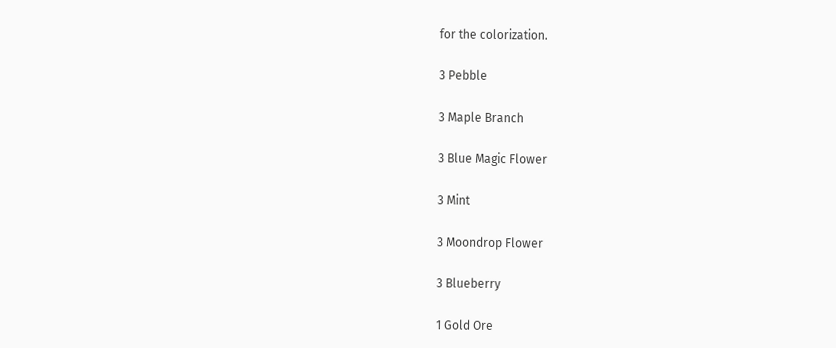for the colorization.

3 Pebble

3 Maple Branch

3 Blue Magic Flower

3 Mint

3 Moondrop Flower

3 Blueberry

1 Gold Ore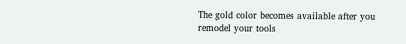The gold color becomes available after you remodel your tools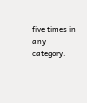five times in any category.